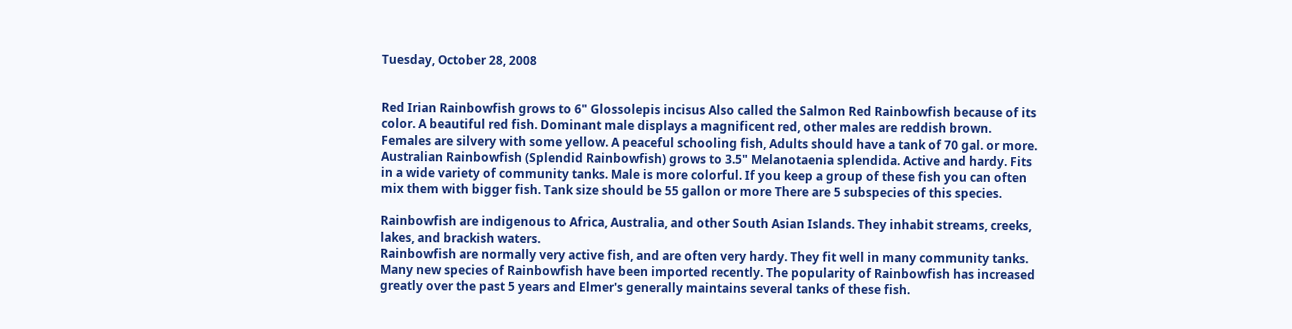Tuesday, October 28, 2008


Red Irian Rainbowfish grows to 6" Glossolepis incisus Also called the Salmon Red Rainbowfish because of its color. A beautiful red fish. Dominant male displays a magnificent red, other males are reddish brown. Females are silvery with some yellow. A peaceful schooling fish, Adults should have a tank of 70 gal. or more.
Australian Rainbowfish (Splendid Rainbowfish) grows to 3.5" Melanotaenia splendida. Active and hardy. Fits in a wide variety of community tanks. Male is more colorful. If you keep a group of these fish you can often mix them with bigger fish. Tank size should be 55 gallon or more There are 5 subspecies of this species.

Rainbowfish are indigenous to Africa, Australia, and other South Asian Islands. They inhabit streams, creeks, lakes, and brackish waters.
Rainbowfish are normally very active fish, and are often very hardy. They fit well in many community tanks. Many new species of Rainbowfish have been imported recently. The popularity of Rainbowfish has increased greatly over the past 5 years and Elmer's generally maintains several tanks of these fish.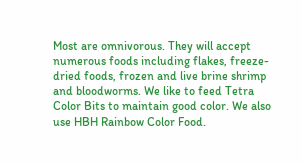Most are omnivorous. They will accept numerous foods including flakes, freeze-dried foods, frozen and live brine shrimp and bloodworms. We like to feed Tetra Color Bits to maintain good color. We also use HBH Rainbow Color Food.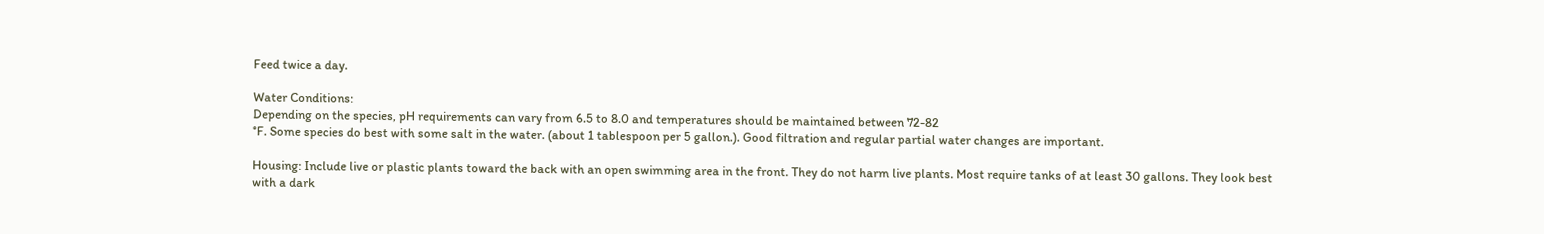Feed twice a day.

Water Conditions:
Depending on the species, pH requirements can vary from 6.5 to 8.0 and temperatures should be maintained between 72-82
°F. Some species do best with some salt in the water. (about 1 tablespoon per 5 gallon.). Good filtration and regular partial water changes are important.

Housing: Include live or plastic plants toward the back with an open swimming area in the front. They do not harm live plants. Most require tanks of at least 30 gallons. They look best with a dark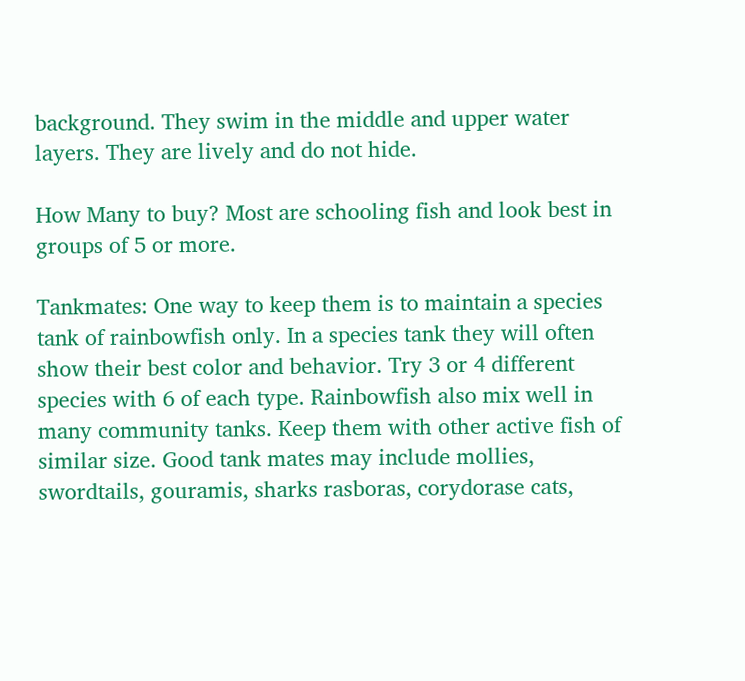background. They swim in the middle and upper water layers. They are lively and do not hide.

How Many to buy? Most are schooling fish and look best in groups of 5 or more.

Tankmates: One way to keep them is to maintain a species tank of rainbowfish only. In a species tank they will often show their best color and behavior. Try 3 or 4 different species with 6 of each type. Rainbowfish also mix well in many community tanks. Keep them with other active fish of similar size. Good tank mates may include mollies, swordtails, gouramis, sharks rasboras, corydorase cats,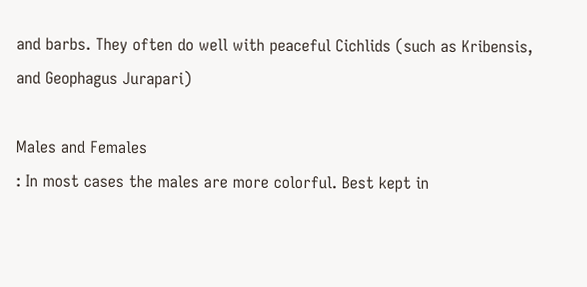and barbs. They often do well with peaceful Cichlids (such as Kribensis, and Geophagus Jurapari)

Males and Females
: In most cases the males are more colorful. Best kept in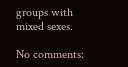groups with mixed sexes.

No comments: